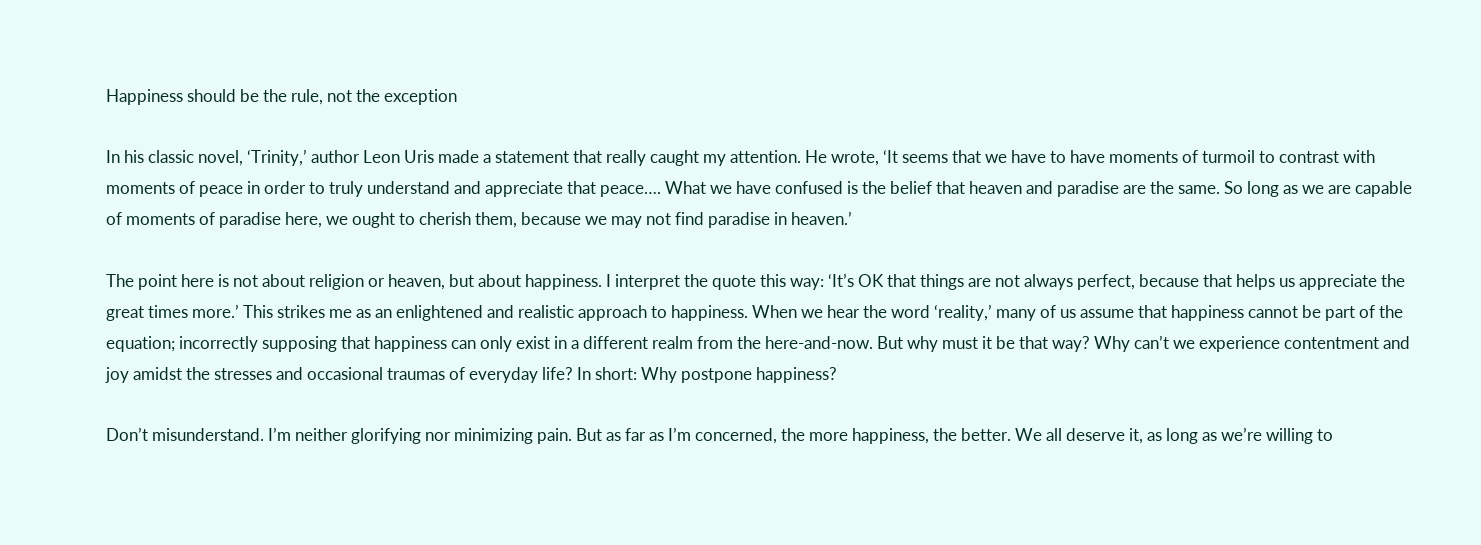Happiness should be the rule, not the exception

In his classic novel, ‘Trinity,’ author Leon Uris made a statement that really caught my attention. He wrote, ‘It seems that we have to have moments of turmoil to contrast with moments of peace in order to truly understand and appreciate that peace…. What we have confused is the belief that heaven and paradise are the same. So long as we are capable of moments of paradise here, we ought to cherish them, because we may not find paradise in heaven.’

The point here is not about religion or heaven, but about happiness. I interpret the quote this way: ‘It’s OK that things are not always perfect, because that helps us appreciate the great times more.’ This strikes me as an enlightened and realistic approach to happiness. When we hear the word ‘reality,’ many of us assume that happiness cannot be part of the equation; incorrectly supposing that happiness can only exist in a different realm from the here-and-now. But why must it be that way? Why can’t we experience contentment and joy amidst the stresses and occasional traumas of everyday life? In short: Why postpone happiness?

Don’t misunderstand. I’m neither glorifying nor minimizing pain. But as far as I’m concerned, the more happiness, the better. We all deserve it, as long as we’re willing to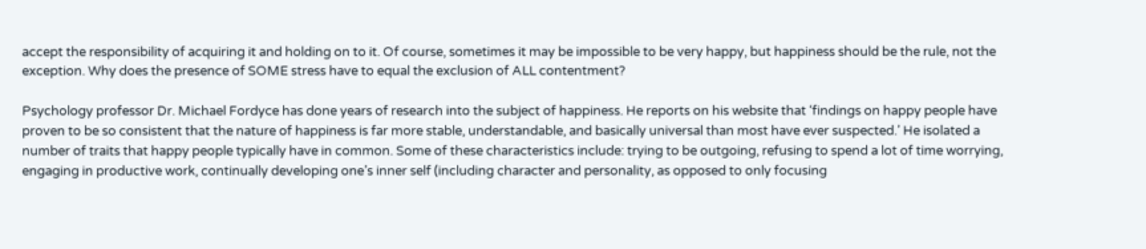accept the responsibility of acquiring it and holding on to it. Of course, sometimes it may be impossible to be very happy, but happiness should be the rule, not the exception. Why does the presence of SOME stress have to equal the exclusion of ALL contentment?

Psychology professor Dr. Michael Fordyce has done years of research into the subject of happiness. He reports on his website that ‘findings on happy people have proven to be so consistent that the nature of happiness is far more stable, understandable, and basically universal than most have ever suspected.’ He isolated a number of traits that happy people typically have in common. Some of these characteristics include: trying to be outgoing, refusing to spend a lot of time worrying, engaging in productive work, continually developing one’s inner self (including character and personality, as opposed to only focusing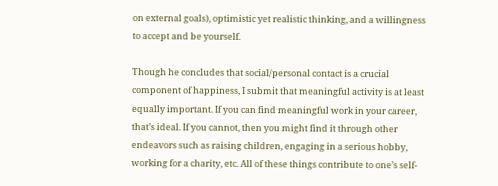on external goals), optimistic yet realistic thinking, and a willingness to accept and be yourself.

Though he concludes that social/personal contact is a crucial component of happiness, I submit that meaningful activity is at least equally important. If you can find meaningful work in your career, that’s ideal. If you cannot, then you might find it through other endeavors such as raising children, engaging in a serious hobby, working for a charity, etc. All of these things contribute to one’s self-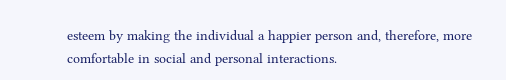esteem by making the individual a happier person and, therefore, more comfortable in social and personal interactions.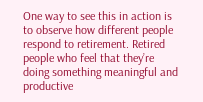One way to see this in action is to observe how different people respond to retirement. Retired people who feel that they’re doing something meaningful and productive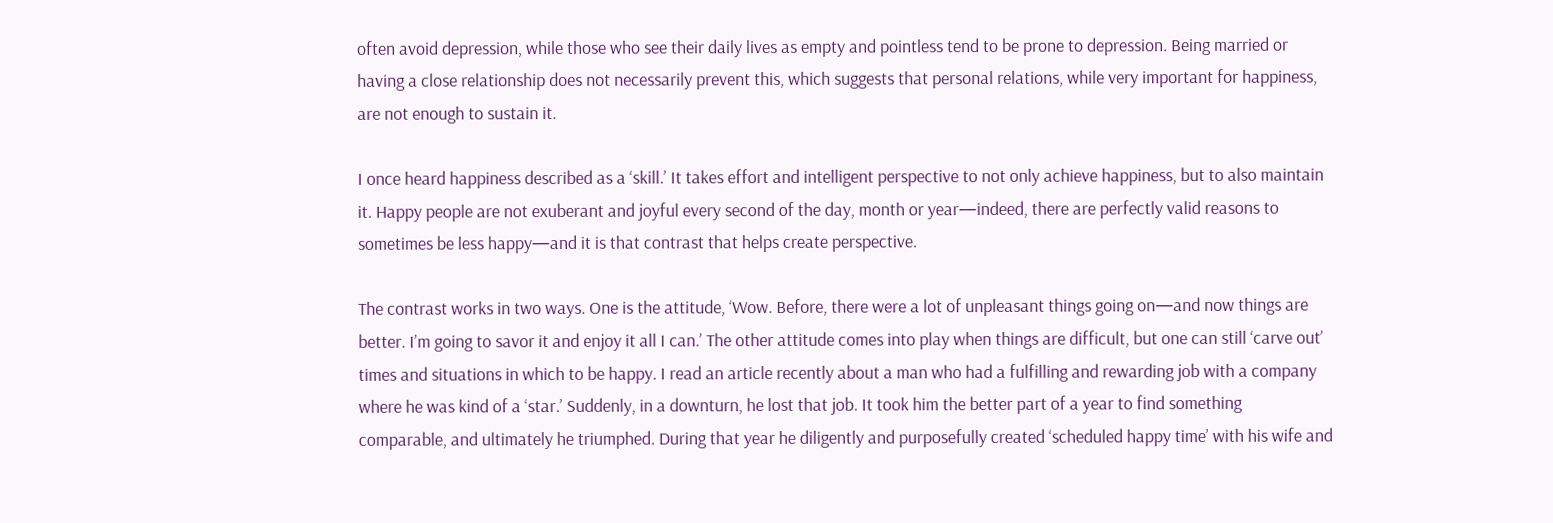often avoid depression, while those who see their daily lives as empty and pointless tend to be prone to depression. Being married or having a close relationship does not necessarily prevent this, which suggests that personal relations, while very important for happiness, are not enough to sustain it.

I once heard happiness described as a ‘skill.’ It takes effort and intelligent perspective to not only achieve happiness, but to also maintain it. Happy people are not exuberant and joyful every second of the day, month or year—indeed, there are perfectly valid reasons to sometimes be less happy—and it is that contrast that helps create perspective.

The contrast works in two ways. One is the attitude, ‘Wow. Before, there were a lot of unpleasant things going on—and now things are better. I’m going to savor it and enjoy it all I can.’ The other attitude comes into play when things are difficult, but one can still ‘carve out’ times and situations in which to be happy. I read an article recently about a man who had a fulfilling and rewarding job with a company where he was kind of a ‘star.’ Suddenly, in a downturn, he lost that job. It took him the better part of a year to find something comparable, and ultimately he triumphed. During that year he diligently and purposefully created ‘scheduled happy time’ with his wife and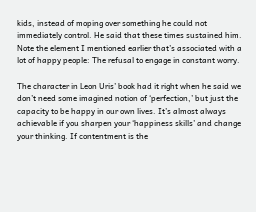kids, instead of moping over something he could not immediately control. He said that these times sustained him. Note the element I mentioned earlier that’s associated with a lot of happy people: The refusal to engage in constant worry.

The character in Leon Uris’ book had it right when he said we don’t need some imagined notion of ‘perfection,’ but just the capacity to be happy in our own lives. It’s almost always achievable if you sharpen your ‘happiness skills’ and change your thinking. If contentment is the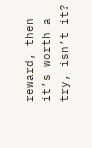reward, then it’s worth a try, isn’t it?